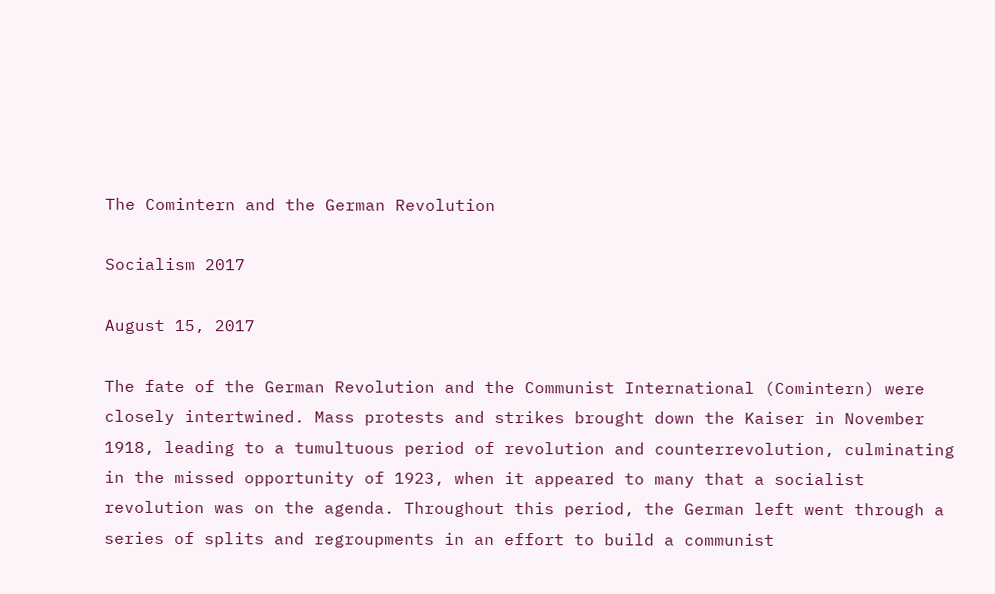The Comintern and the German Revolution

Socialism 2017

August 15, 2017

The fate of the German Revolution and the Communist International (Comintern) were closely intertwined. Mass protests and strikes brought down the Kaiser in November 1918, leading to a tumultuous period of revolution and counterrevolution, culminating in the missed opportunity of 1923, when it appeared to many that a socialist revolution was on the agenda. Throughout this period, the German left went through a series of splits and regroupments in an effort to build a communist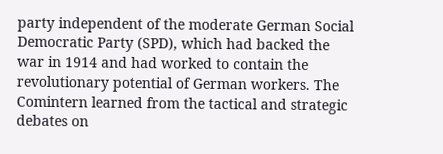party independent of the moderate German Social Democratic Party (SPD), which had backed the war in 1914 and had worked to contain the revolutionary potential of German workers. The Comintern learned from the tactical and strategic debates on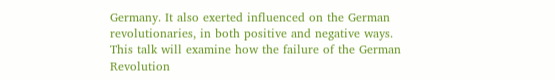Germany. It also exerted influenced on the German revolutionaries, in both positive and negative ways. This talk will examine how the failure of the German Revolution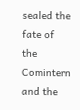sealed the fate of the Comintern and the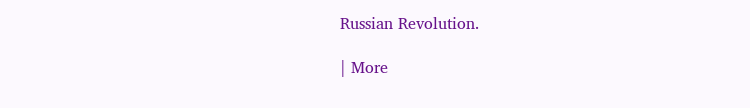Russian Revolution.

| More